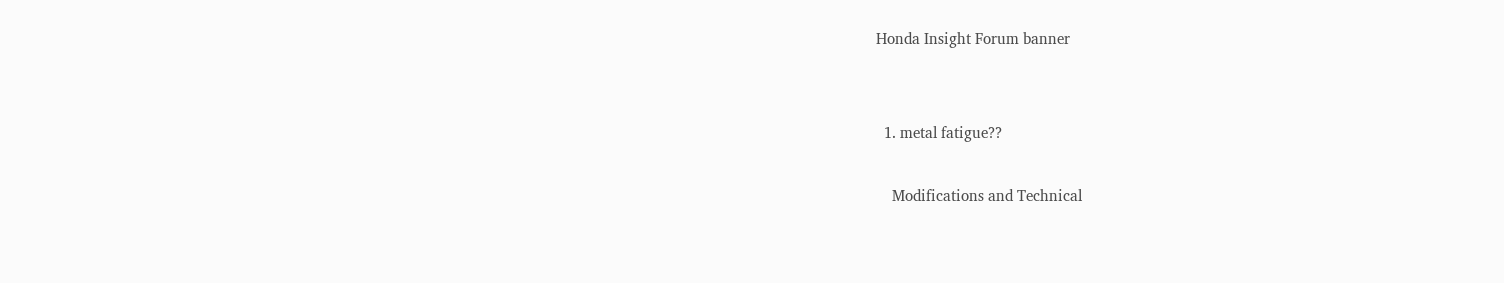Honda Insight Forum banner


  1. metal fatigue??

    Modifications and Technical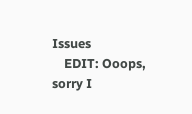Issues
    EDIT: Ooops, sorry I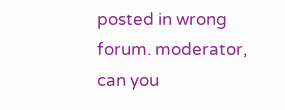posted in wrong forum. moderator, can you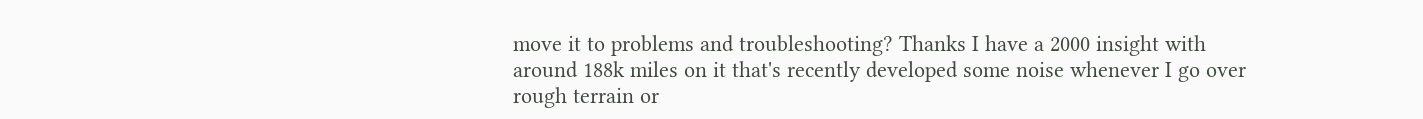move it to problems and troubleshooting? Thanks I have a 2000 insight with around 188k miles on it that's recently developed some noise whenever I go over rough terrain or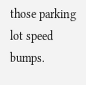those parking lot speed bumps.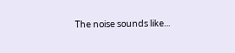The noise sounds like...